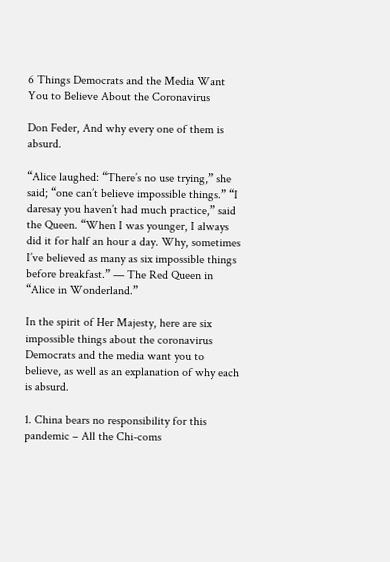6 Things Democrats and the Media Want You to Believe About the Coronavirus

Don Feder, And why every one of them is absurd.

“Alice laughed: “There’s no use trying,” she said; “one can’t believe impossible things.” “I daresay you haven’t had much practice,” said the Queen. “When I was younger, I always did it for half an hour a day. Why, sometimes I’ve believed as many as six impossible things before breakfast.” — The Red Queen in “Alice in Wonderland.”

In the spirit of Her Majesty, here are six impossible things about the coronavirus Democrats and the media want you to believe, as well as an explanation of why each is absurd.

1. China bears no responsibility for this pandemic – All the Chi-coms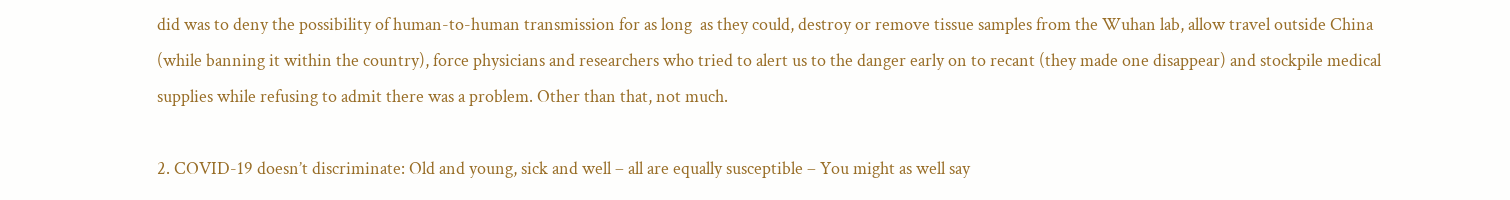did was to deny the possibility of human-to-human transmission for as long  as they could, destroy or remove tissue samples from the Wuhan lab, allow travel outside China (while banning it within the country), force physicians and researchers who tried to alert us to the danger early on to recant (they made one disappear) and stockpile medical supplies while refusing to admit there was a problem. Other than that, not much.

2. COVID-19 doesn’t discriminate: Old and young, sick and well – all are equally susceptible – You might as well say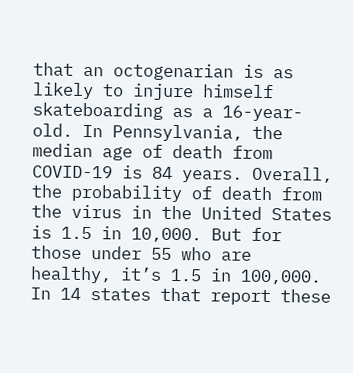that an octogenarian is as likely to injure himself skateboarding as a 16-year-old. In Pennsylvania, the median age of death from COVID-19 is 84 years. Overall, the probability of death from the virus in the United States is 1.5 in 10,000. But for those under 55 who are healthy, it’s 1.5 in 100,000. In 14 states that report these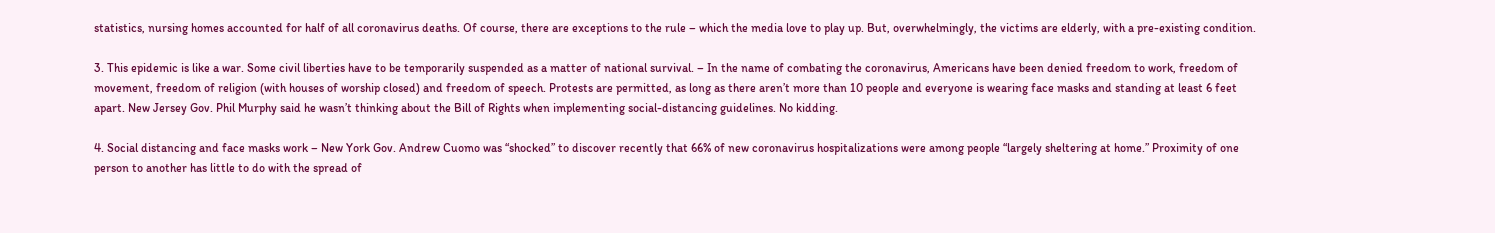statistics, nursing homes accounted for half of all coronavirus deaths. Of course, there are exceptions to the rule – which the media love to play up. But, overwhelmingly, the victims are elderly, with a pre-existing condition.

3. This epidemic is like a war. Some civil liberties have to be temporarily suspended as a matter of national survival. – In the name of combating the coronavirus, Americans have been denied freedom to work, freedom of movement, freedom of religion (with houses of worship closed) and freedom of speech. Protests are permitted, as long as there aren’t more than 10 people and everyone is wearing face masks and standing at least 6 feet apart. New Jersey Gov. Phil Murphy said he wasn’t thinking about the Bill of Rights when implementing social-distancing guidelines. No kidding.

4. Social distancing and face masks work – New York Gov. Andrew Cuomo was “shocked” to discover recently that 66% of new coronavirus hospitalizations were among people “largely sheltering at home.” Proximity of one person to another has little to do with the spread of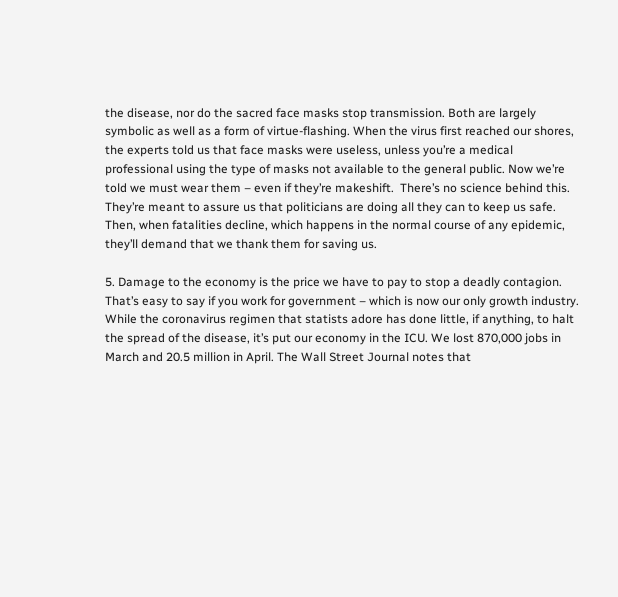the disease, nor do the sacred face masks stop transmission. Both are largely symbolic as well as a form of virtue-flashing. When the virus first reached our shores, the experts told us that face masks were useless, unless you’re a medical professional using the type of masks not available to the general public. Now we’re told we must wear them – even if they’re makeshift.  There’s no science behind this. They’re meant to assure us that politicians are doing all they can to keep us safe. Then, when fatalities decline, which happens in the normal course of any epidemic, they’ll demand that we thank them for saving us.

5. Damage to the economy is the price we have to pay to stop a deadly contagion.  That’s easy to say if you work for government – which is now our only growth industry. While the coronavirus regimen that statists adore has done little, if anything, to halt the spread of the disease, it’s put our economy in the ICU. We lost 870,000 jobs in March and 20.5 million in April. The Wall Street Journal notes that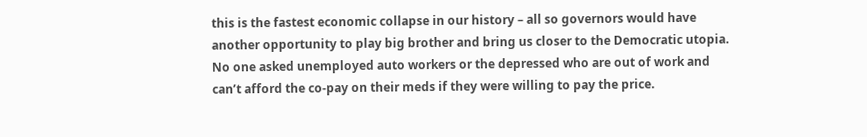this is the fastest economic collapse in our history – all so governors would have another opportunity to play big brother and bring us closer to the Democratic utopia. No one asked unemployed auto workers or the depressed who are out of work and can’t afford the co-pay on their meds if they were willing to pay the price.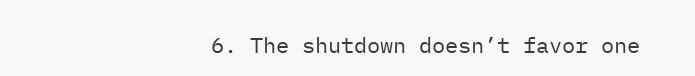6. The shutdown doesn’t favor one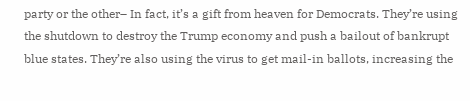party or the other– In fact, it’s a gift from heaven for Democrats. They’re using the shutdown to destroy the Trump economy and push a bailout of bankrupt blue states. They’re also using the virus to get mail-in ballots, increasing the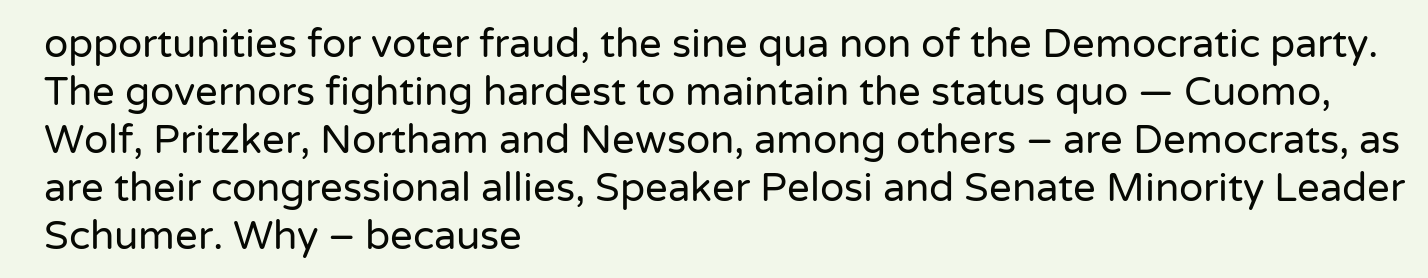opportunities for voter fraud, the sine qua non of the Democratic party. The governors fighting hardest to maintain the status quo — Cuomo, Wolf, Pritzker, Northam and Newson, among others – are Democrats, as are their congressional allies, Speaker Pelosi and Senate Minority Leader Schumer. Why – because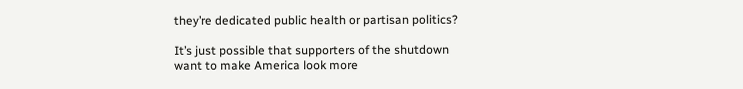they’re dedicated public health or partisan politics?

It’s just possible that supporters of the shutdown want to make America look more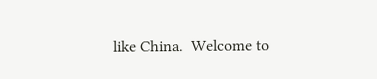like China.  Welcome to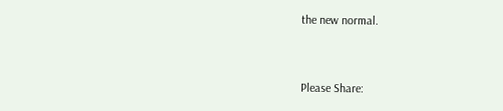the new normal.


Please Share: